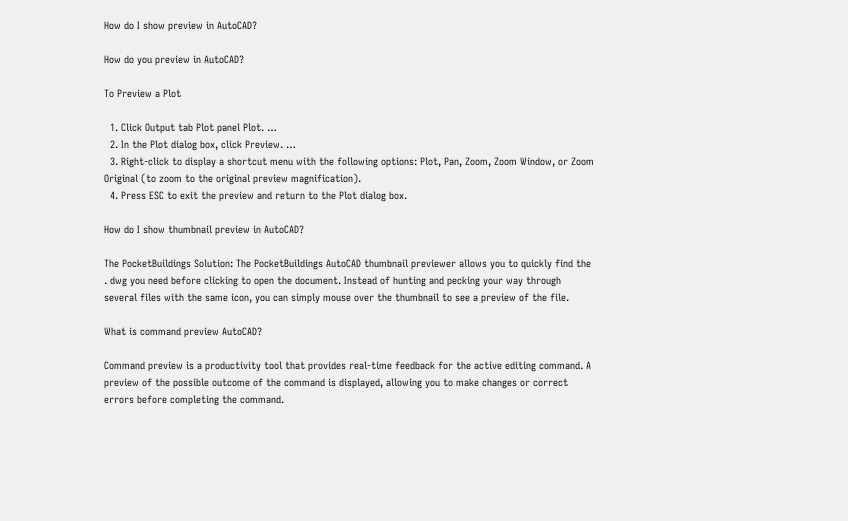How do I show preview in AutoCAD?

How do you preview in AutoCAD?

To Preview a Plot

  1. Click Output tab Plot panel Plot. …
  2. In the Plot dialog box, click Preview. …
  3. Right-click to display a shortcut menu with the following options: Plot, Pan, Zoom, Zoom Window, or Zoom Original (to zoom to the original preview magnification).
  4. Press ESC to exit the preview and return to the Plot dialog box.

How do I show thumbnail preview in AutoCAD?

The PocketBuildings Solution: The PocketBuildings AutoCAD thumbnail previewer allows you to quickly find the . dwg you need before clicking to open the document. Instead of hunting and pecking your way through several files with the same icon, you can simply mouse over the thumbnail to see a preview of the file.

What is command preview AutoCAD?

Command preview is a productivity tool that provides real-time feedback for the active editing command. A preview of the possible outcome of the command is displayed, allowing you to make changes or correct errors before completing the command.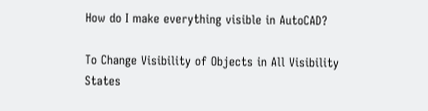How do I make everything visible in AutoCAD?

To Change Visibility of Objects in All Visibility States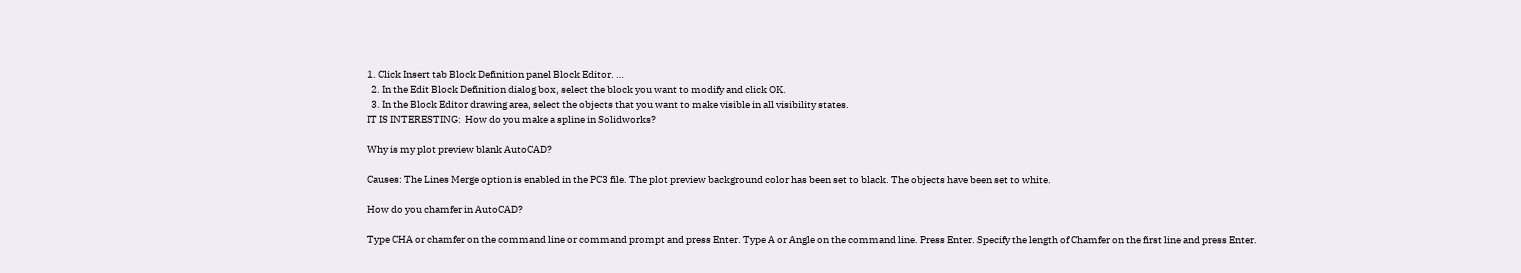1. Click Insert tab Block Definition panel Block Editor. …
  2. In the Edit Block Definition dialog box, select the block you want to modify and click OK.
  3. In the Block Editor drawing area, select the objects that you want to make visible in all visibility states.
IT IS INTERESTING:  How do you make a spline in Solidworks?

Why is my plot preview blank AutoCAD?

Causes: The Lines Merge option is enabled in the PC3 file. The plot preview background color has been set to black. The objects have been set to white.

How do you chamfer in AutoCAD?

Type CHA or chamfer on the command line or command prompt and press Enter. Type A or Angle on the command line. Press Enter. Specify the length of Chamfer on the first line and press Enter.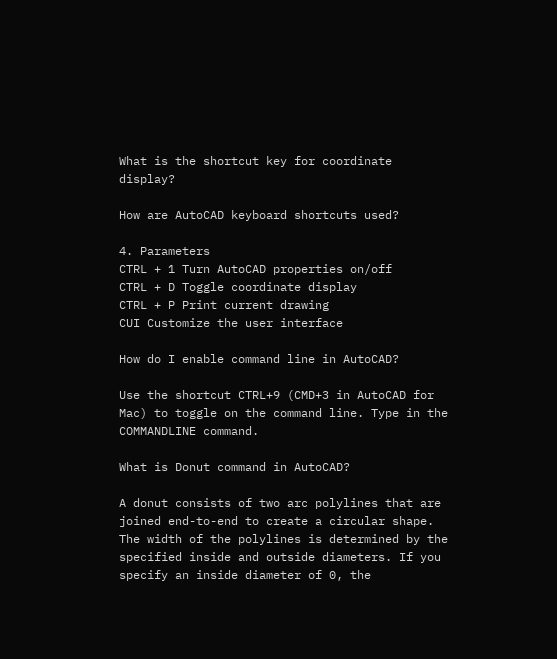What is the shortcut key for coordinate display?

How are AutoCAD keyboard shortcuts used?

4. Parameters
CTRL + 1 Turn AutoCAD properties on/off
CTRL + D Toggle coordinate display
CTRL + P Print current drawing
CUI Customize the user interface

How do I enable command line in AutoCAD?

Use the shortcut CTRL+9 (CMD+3 in AutoCAD for Mac) to toggle on the command line. Type in the COMMANDLINE command.

What is Donut command in AutoCAD?

A donut consists of two arc polylines that are joined end-to-end to create a circular shape. The width of the polylines is determined by the specified inside and outside diameters. If you specify an inside diameter of 0, the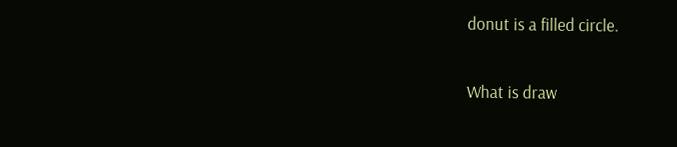donut is a filled circle.

What is draw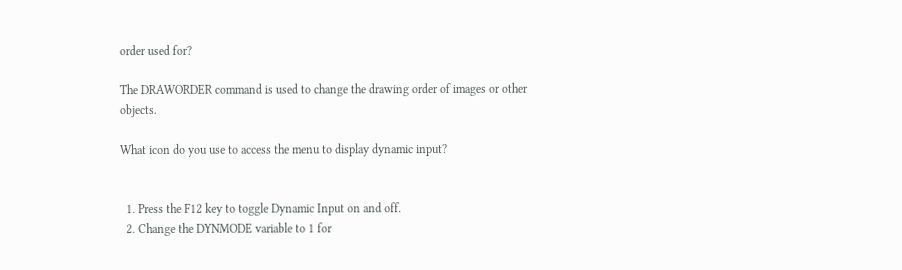order used for?

The DRAWORDER command is used to change the drawing order of images or other objects.

What icon do you use to access the menu to display dynamic input?


  1. Press the F12 key to toggle Dynamic Input on and off.
  2. Change the DYNMODE variable to 1 for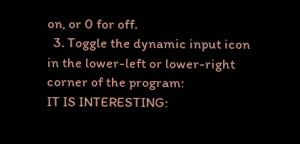on, or 0 for off.
  3. Toggle the dynamic input icon in the lower-left or lower-right corner of the program:
IT IS INTERESTING: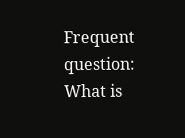Frequent question: What is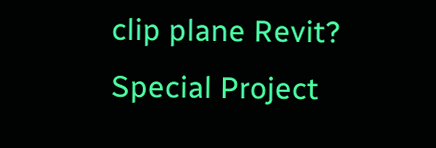clip plane Revit?
Special Project